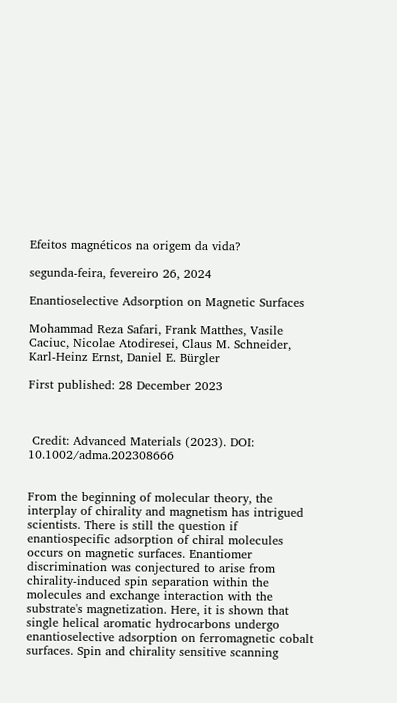Efeitos magnéticos na origem da vida?

segunda-feira, fevereiro 26, 2024

Enantioselective Adsorption on Magnetic Surfaces

Mohammad Reza Safari, Frank Matthes, Vasile Caciuc, Nicolae Atodiresei, Claus M. Schneider, Karl-Heinz Ernst, Daniel E. Bürgler

First published: 28 December 2023



 Credit: Advanced Materials (2023). DOI: 10.1002/adma.202308666


From the beginning of molecular theory, the interplay of chirality and magnetism has intrigued scientists. There is still the question if enantiospecific adsorption of chiral molecules occurs on magnetic surfaces. Enantiomer discrimination was conjectured to arise from chirality-induced spin separation within the molecules and exchange interaction with the substrate's magnetization. Here, it is shown that single helical aromatic hydrocarbons undergo enantioselective adsorption on ferromagnetic cobalt surfaces. Spin and chirality sensitive scanning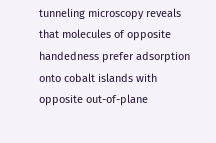tunneling microscopy reveals that molecules of opposite handedness prefer adsorption onto cobalt islands with opposite out-of-plane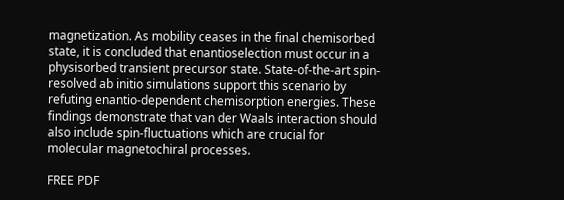magnetization. As mobility ceases in the final chemisorbed state, it is concluded that enantioselection must occur in a physisorbed transient precursor state. State-of-the-art spin-resolved ab initio simulations support this scenario by refuting enantio-dependent chemisorption energies. These findings demonstrate that van der Waals interaction should also include spin-fluctuations which are crucial for molecular magnetochiral processes.

FREE PDF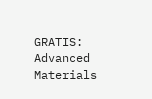GRATIS: Advanced Materials